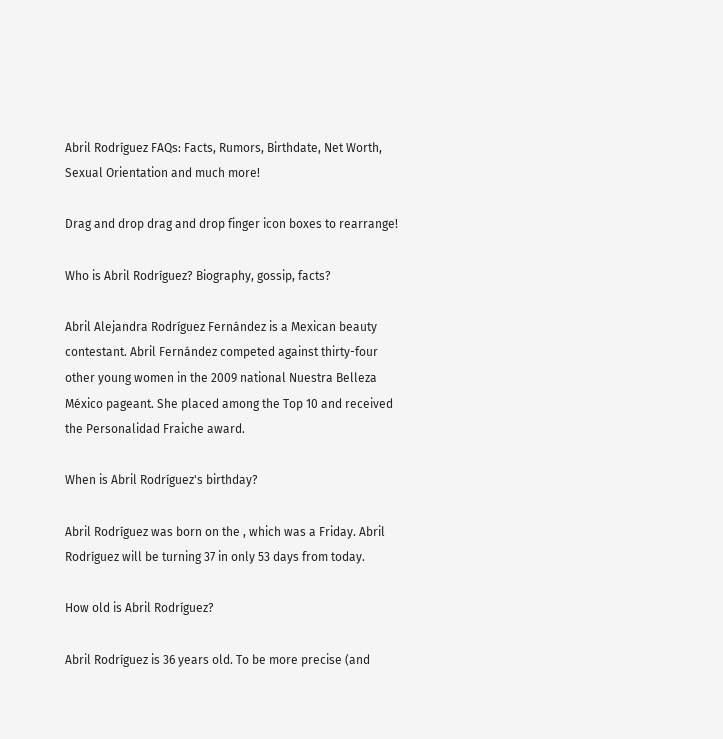Abril Rodríguez FAQs: Facts, Rumors, Birthdate, Net Worth, Sexual Orientation and much more!

Drag and drop drag and drop finger icon boxes to rearrange!

Who is Abril Rodríguez? Biography, gossip, facts?

Abril Alejandra Rodríguez Fernández is a Mexican beauty contestant. Abril Fernández competed against thirty-four other young women in the 2009 national Nuestra Belleza México pageant. She placed among the Top 10 and received the Personalidad Fraiche award.

When is Abril Rodríguez's birthday?

Abril Rodríguez was born on the , which was a Friday. Abril Rodríguez will be turning 37 in only 53 days from today.

How old is Abril Rodríguez?

Abril Rodríguez is 36 years old. To be more precise (and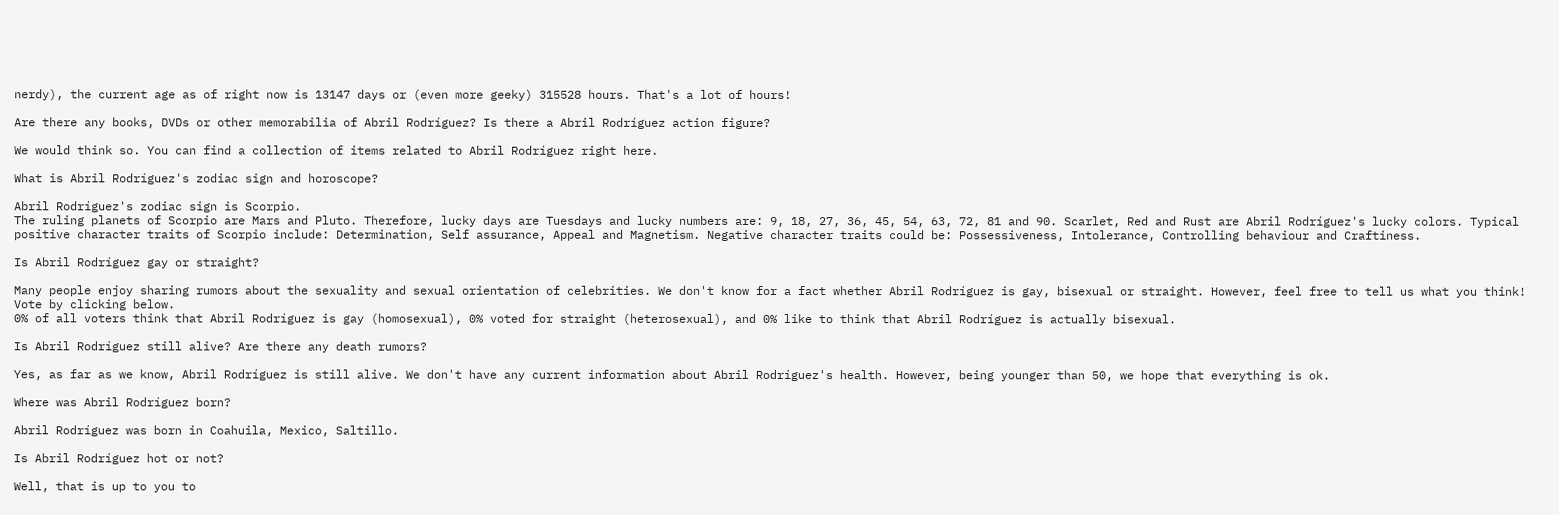nerdy), the current age as of right now is 13147 days or (even more geeky) 315528 hours. That's a lot of hours!

Are there any books, DVDs or other memorabilia of Abril Rodríguez? Is there a Abril Rodríguez action figure?

We would think so. You can find a collection of items related to Abril Rodríguez right here.

What is Abril Rodríguez's zodiac sign and horoscope?

Abril Rodríguez's zodiac sign is Scorpio.
The ruling planets of Scorpio are Mars and Pluto. Therefore, lucky days are Tuesdays and lucky numbers are: 9, 18, 27, 36, 45, 54, 63, 72, 81 and 90. Scarlet, Red and Rust are Abril Rodríguez's lucky colors. Typical positive character traits of Scorpio include: Determination, Self assurance, Appeal and Magnetism. Negative character traits could be: Possessiveness, Intolerance, Controlling behaviour and Craftiness.

Is Abril Rodríguez gay or straight?

Many people enjoy sharing rumors about the sexuality and sexual orientation of celebrities. We don't know for a fact whether Abril Rodríguez is gay, bisexual or straight. However, feel free to tell us what you think! Vote by clicking below.
0% of all voters think that Abril Rodríguez is gay (homosexual), 0% voted for straight (heterosexual), and 0% like to think that Abril Rodríguez is actually bisexual.

Is Abril Rodríguez still alive? Are there any death rumors?

Yes, as far as we know, Abril Rodríguez is still alive. We don't have any current information about Abril Rodríguez's health. However, being younger than 50, we hope that everything is ok.

Where was Abril Rodríguez born?

Abril Rodríguez was born in Coahuila, Mexico, Saltillo.

Is Abril Rodríguez hot or not?

Well, that is up to you to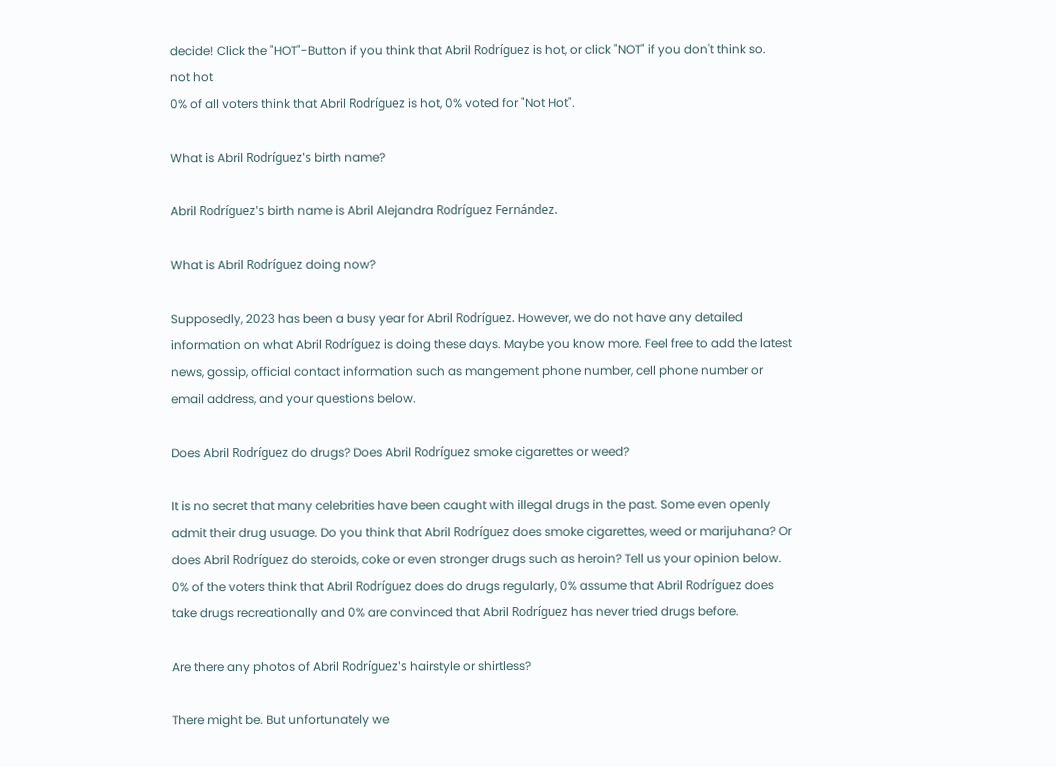decide! Click the "HOT"-Button if you think that Abril Rodríguez is hot, or click "NOT" if you don't think so.
not hot
0% of all voters think that Abril Rodríguez is hot, 0% voted for "Not Hot".

What is Abril Rodríguez's birth name?

Abril Rodríguez's birth name is Abril Alejandra Rodríguez Fernández.

What is Abril Rodríguez doing now?

Supposedly, 2023 has been a busy year for Abril Rodríguez. However, we do not have any detailed information on what Abril Rodríguez is doing these days. Maybe you know more. Feel free to add the latest news, gossip, official contact information such as mangement phone number, cell phone number or email address, and your questions below.

Does Abril Rodríguez do drugs? Does Abril Rodríguez smoke cigarettes or weed?

It is no secret that many celebrities have been caught with illegal drugs in the past. Some even openly admit their drug usuage. Do you think that Abril Rodríguez does smoke cigarettes, weed or marijuhana? Or does Abril Rodríguez do steroids, coke or even stronger drugs such as heroin? Tell us your opinion below.
0% of the voters think that Abril Rodríguez does do drugs regularly, 0% assume that Abril Rodríguez does take drugs recreationally and 0% are convinced that Abril Rodríguez has never tried drugs before.

Are there any photos of Abril Rodríguez's hairstyle or shirtless?

There might be. But unfortunately we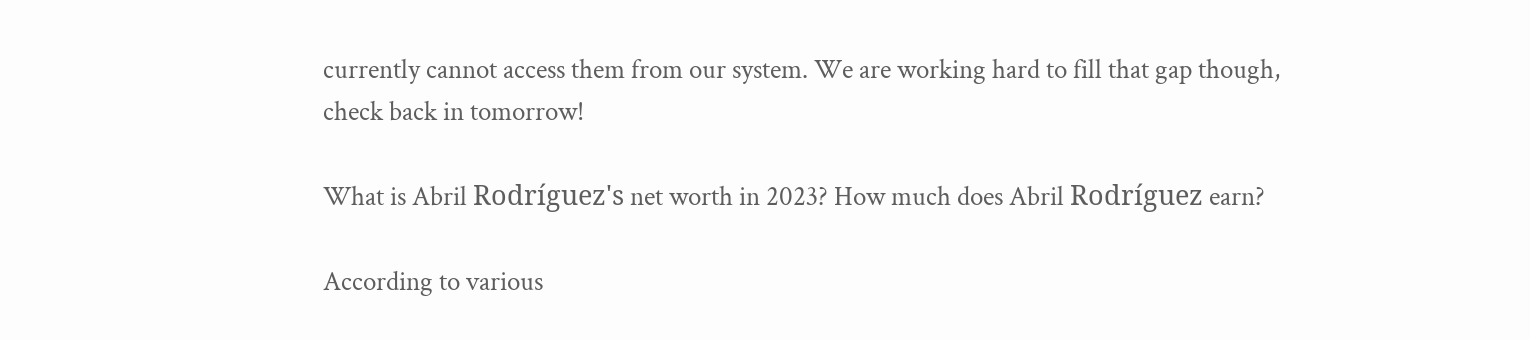currently cannot access them from our system. We are working hard to fill that gap though, check back in tomorrow!

What is Abril Rodríguez's net worth in 2023? How much does Abril Rodríguez earn?

According to various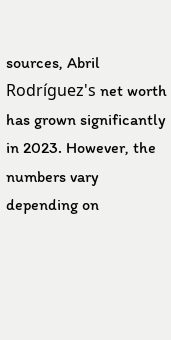sources, Abril Rodríguez's net worth has grown significantly in 2023. However, the numbers vary depending on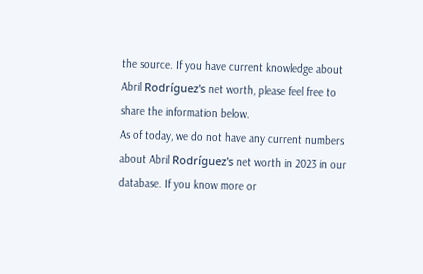the source. If you have current knowledge about Abril Rodríguez's net worth, please feel free to share the information below.
As of today, we do not have any current numbers about Abril Rodríguez's net worth in 2023 in our database. If you know more or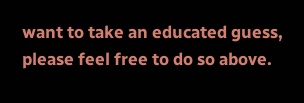want to take an educated guess, please feel free to do so above.